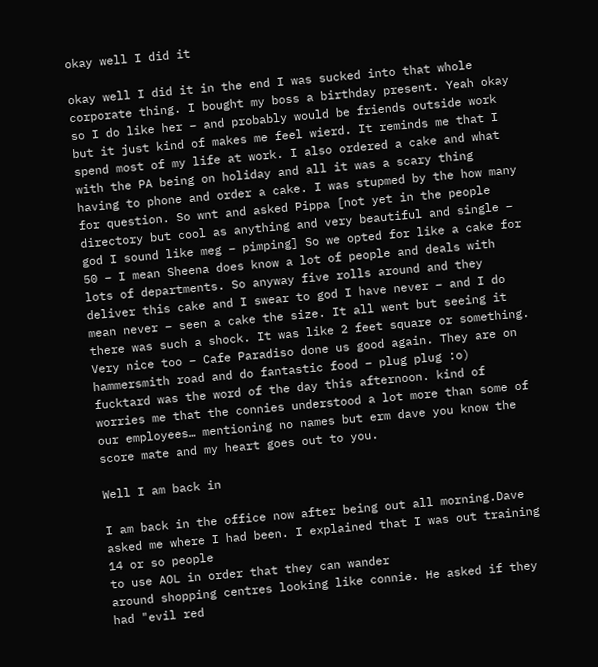okay well I did it

okay well I did it in the end I was sucked into that whole corporate thing. I bought my boss a birthday present. Yeah okay so I do like her – and probably would be friends outside work but it just kind of makes me feel wierd. It reminds me that I spend most of my life at work. I also ordered a cake and what with the PA being on holiday and all it was a scary thing having to phone and order a cake. I was stupmed by the how many for question. So wnt and asked Pippa [not yet in the people directory but cool as anything and very beautiful and single – god I sound like meg – pimping] So we opted for like a cake for 50 – I mean Sheena does know a lot of people and deals with lots of departments. So anyway five rolls around and they deliver this cake and I swear to god I have never – and I do mean never – seen a cake the size. It all went but seeing it there was such a shock. It was like 2 feet square or something. Very nice too – Cafe Paradiso done us good again. They are on hammersmith road and do fantastic food – plug plug :o)
fucktard was the word of the day this afternoon. kind of worries me that the connies understood a lot more than some of our employees… mentioning no names but erm dave you know the score mate and my heart goes out to you.

Well I am back in

I am back in the office now after being out all morning.Dave
asked me where I had been. I explained that I was out training 14 or so people
to use AOL in order that they can wander
around shopping centres looking like connie. He asked if they had "evil red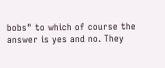bobs" to which of course the answer is yes and no. They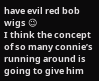have evil red bob
wigs 😉
I think the concept of so many connie’s running around is going to give him